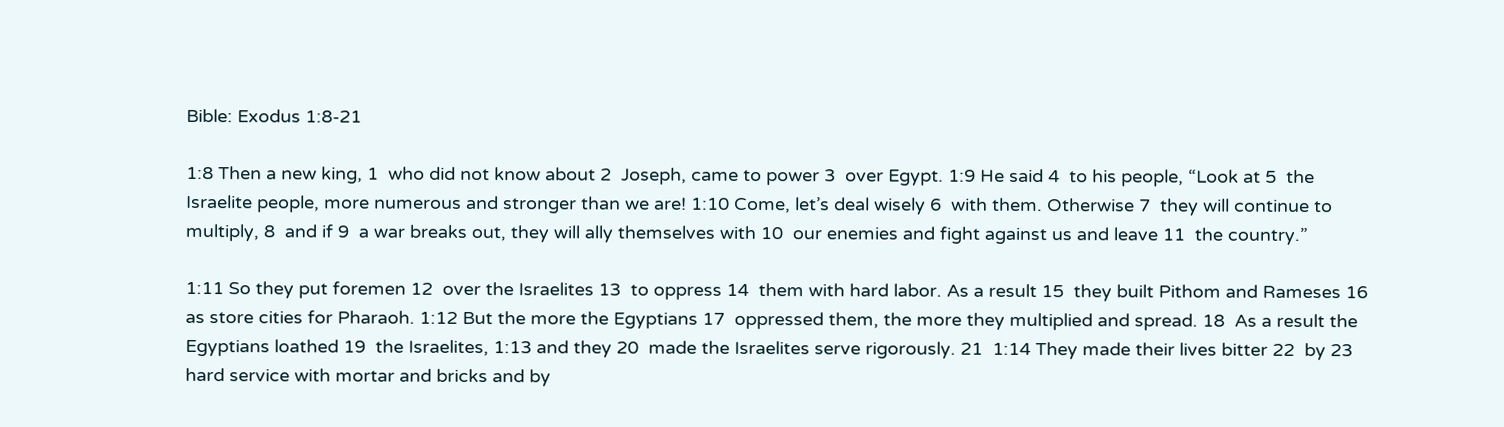Bible: Exodus 1:8-21

1:8 Then a new king, 1  who did not know about 2  Joseph, came to power 3  over Egypt. 1:9 He said 4  to his people, “Look at 5  the Israelite people, more numerous and stronger than we are! 1:10 Come, let’s deal wisely 6  with them. Otherwise 7  they will continue to multiply, 8  and if 9  a war breaks out, they will ally themselves with 10  our enemies and fight against us and leave 11  the country.”

1:11 So they put foremen 12  over the Israelites 13  to oppress 14  them with hard labor. As a result 15  they built Pithom and Rameses 16  as store cities for Pharaoh. 1:12 But the more the Egyptians 17  oppressed them, the more they multiplied and spread. 18  As a result the Egyptians loathed 19  the Israelites, 1:13 and they 20  made the Israelites serve rigorously. 21  1:14 They made their lives bitter 22  by 23  hard service with mortar and bricks and by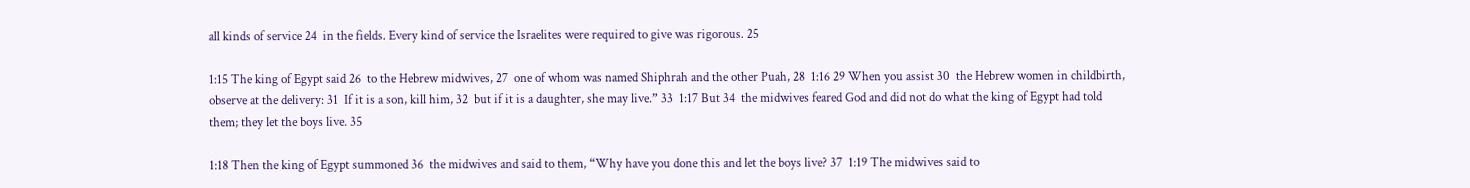all kinds of service 24  in the fields. Every kind of service the Israelites were required to give was rigorous. 25

1:15 The king of Egypt said 26  to the Hebrew midwives, 27  one of whom was named Shiphrah and the other Puah, 28  1:16 29 When you assist 30  the Hebrew women in childbirth, observe at the delivery: 31  If it is a son, kill him, 32  but if it is a daughter, she may live.” 33  1:17 But 34  the midwives feared God and did not do what the king of Egypt had told them; they let the boys live. 35

1:18 Then the king of Egypt summoned 36  the midwives and said to them, “Why have you done this and let the boys live? 37  1:19 The midwives said to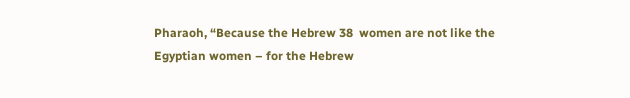Pharaoh, “Because the Hebrew 38  women are not like the Egyptian women – for the Hebrew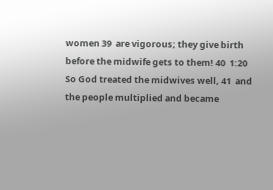women 39  are vigorous; they give birth before the midwife gets to them! 40  1:20 So God treated the midwives well, 41  and the people multiplied and became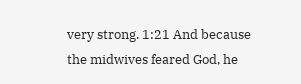very strong. 1:21 And because the midwives feared God, he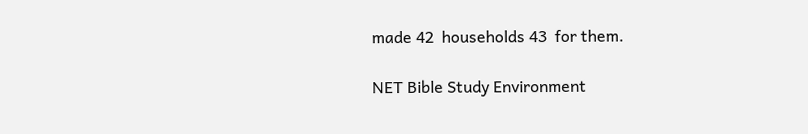made 42  households 43  for them.

NET Bible Study Environment